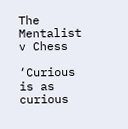The Mentalist v Chess

‘Curious is as curious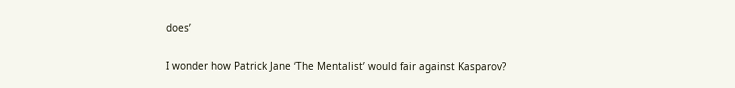does’

I wonder how Patrick Jane ‘The Mentalist’ would fair against Kasparov?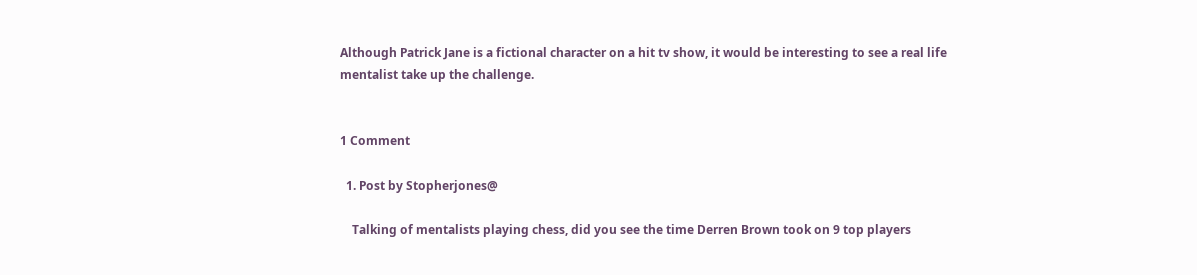Although Patrick Jane is a fictional character on a hit tv show, it would be interesting to see a real life mentalist take up the challenge.


1 Comment

  1. Post by Stopherjones@

    Talking of mentalists playing chess, did you see the time Derren Brown took on 9 top players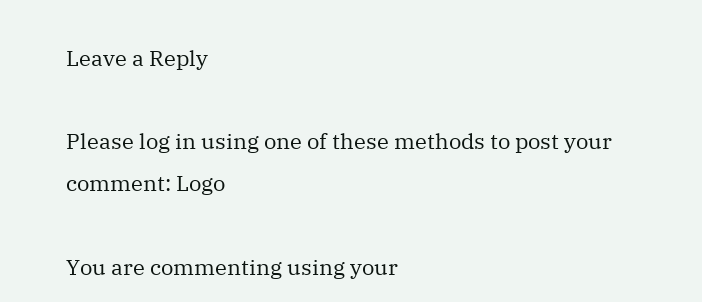Leave a Reply

Please log in using one of these methods to post your comment: Logo

You are commenting using your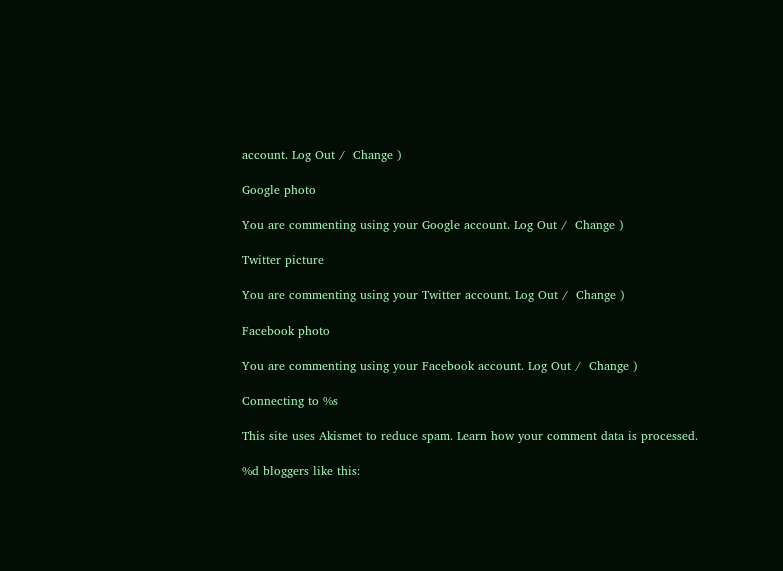account. Log Out /  Change )

Google photo

You are commenting using your Google account. Log Out /  Change )

Twitter picture

You are commenting using your Twitter account. Log Out /  Change )

Facebook photo

You are commenting using your Facebook account. Log Out /  Change )

Connecting to %s

This site uses Akismet to reduce spam. Learn how your comment data is processed.

%d bloggers like this: